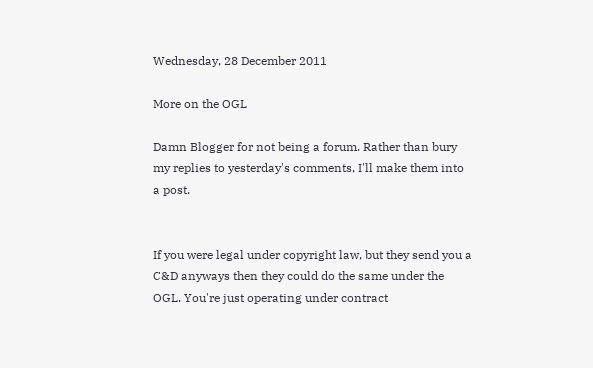Wednesday, 28 December 2011

More on the OGL

Damn Blogger for not being a forum. Rather than bury my replies to yesterday's comments, I'll make them into a post.


If you were legal under copyright law, but they send you a C&D anyways then they could do the same under the OGL. You're just operating under contract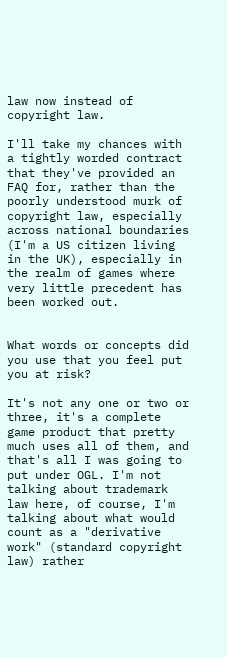law now instead of copyright law.

I'll take my chances with a tightly worded contract that they've provided an FAQ for, rather than the poorly understood murk of copyright law, especially across national boundaries (I'm a US citizen living in the UK), especially in the realm of games where very little precedent has been worked out.


What words or concepts did you use that you feel put you at risk?

It's not any one or two or three, it's a complete game product that pretty much uses all of them, and that's all I was going to put under OGL. I'm not talking about trademark law here, of course, I'm talking about what would count as a "derivative work" (standard copyright law) rather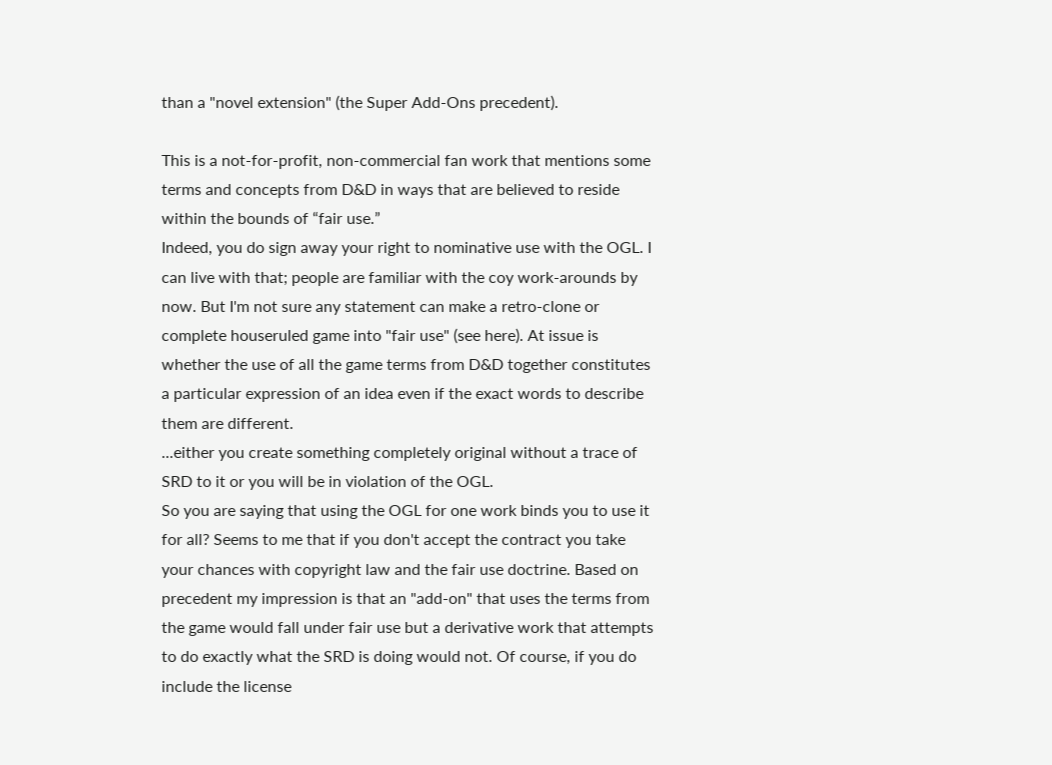than a "novel extension" (the Super Add-Ons precedent).

This is a not-for-profit, non-commercial fan work that mentions some terms and concepts from D&D in ways that are believed to reside within the bounds of “fair use.”
Indeed, you do sign away your right to nominative use with the OGL. I can live with that; people are familiar with the coy work-arounds by now. But I'm not sure any statement can make a retro-clone or complete houseruled game into "fair use" (see here). At issue is whether the use of all the game terms from D&D together constitutes a particular expression of an idea even if the exact words to describe them are different.
...either you create something completely original without a trace of SRD to it or you will be in violation of the OGL.
So you are saying that using the OGL for one work binds you to use it for all? Seems to me that if you don't accept the contract you take your chances with copyright law and the fair use doctrine. Based on precedent my impression is that an "add-on" that uses the terms from the game would fall under fair use but a derivative work that attempts to do exactly what the SRD is doing would not. Of course, if you do include the license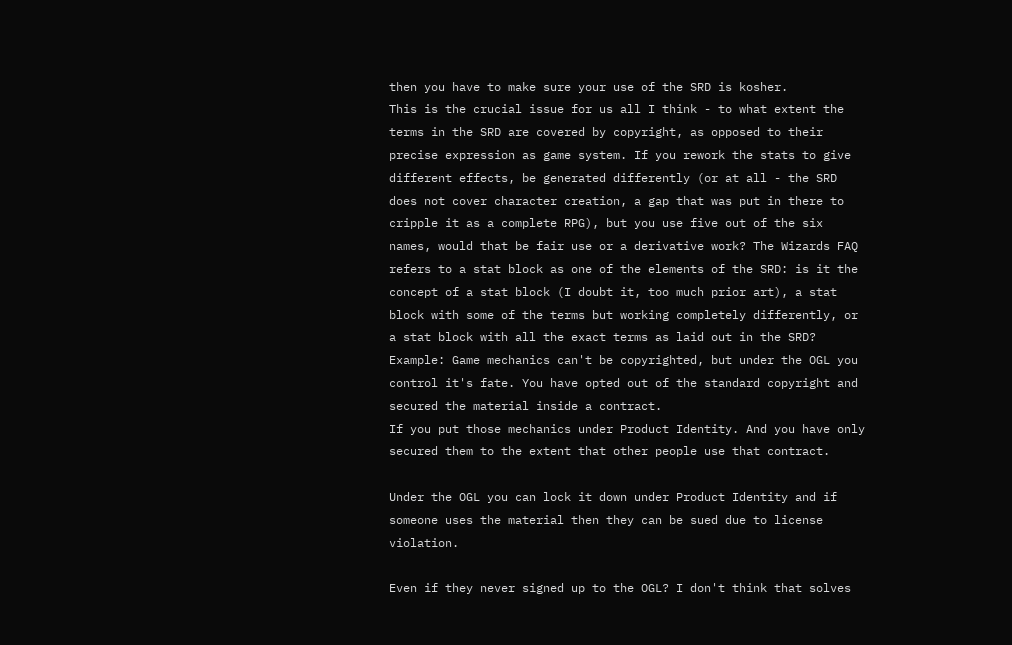then you have to make sure your use of the SRD is kosher.
This is the crucial issue for us all I think - to what extent the terms in the SRD are covered by copyright, as opposed to their precise expression as game system. If you rework the stats to give different effects, be generated differently (or at all - the SRD does not cover character creation, a gap that was put in there to cripple it as a complete RPG), but you use five out of the six names, would that be fair use or a derivative work? The Wizards FAQ refers to a stat block as one of the elements of the SRD: is it the concept of a stat block (I doubt it, too much prior art), a stat block with some of the terms but working completely differently, or a stat block with all the exact terms as laid out in the SRD?
Example: Game mechanics can't be copyrighted, but under the OGL you control it's fate. You have opted out of the standard copyright and secured the material inside a contract.
If you put those mechanics under Product Identity. And you have only secured them to the extent that other people use that contract.

Under the OGL you can lock it down under Product Identity and if someone uses the material then they can be sued due to license violation.

Even if they never signed up to the OGL? I don't think that solves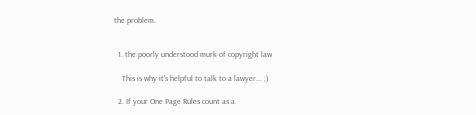the problem.


  1. the poorly understood murk of copyright law

    This is why it's helpful to talk to a lawyer... ;)

  2. If your One Page Rules count as a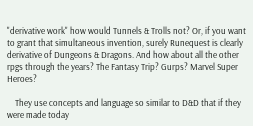"derivative work" how would Tunnels & Trolls not? Or, if you want to grant that simultaneous invention, surely Runequest is clearly derivative of Dungeons & Dragons. And how about all the other rpgs through the years? The Fantasy Trip? Gurps? Marvel Super Heroes?

    They use concepts and language so similar to D&D that if they were made today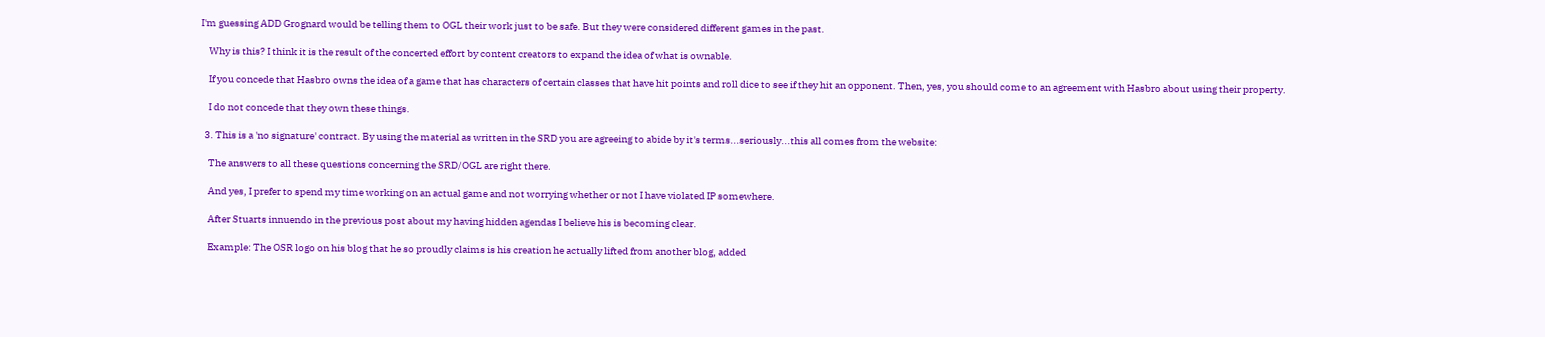I'm guessing ADD Grognard would be telling them to OGL their work just to be safe. But they were considered different games in the past.

    Why is this? I think it is the result of the concerted effort by content creators to expand the idea of what is ownable.

    If you concede that Hasbro owns the idea of a game that has characters of certain classes that have hit points and roll dice to see if they hit an opponent. Then, yes, you should come to an agreement with Hasbro about using their property.

    I do not concede that they own these things.

  3. This is a 'no signature' contract. By using the material as written in the SRD you are agreeing to abide by it's terms...seriously...this all comes from the website:

    The answers to all these questions concerning the SRD/OGL are right there.

    And yes, I prefer to spend my time working on an actual game and not worrying whether or not I have violated IP somewhere.

    After Stuarts innuendo in the previous post about my having hidden agendas I believe his is becoming clear.

    Example: The OSR logo on his blog that he so proudly claims is his creation he actually lifted from another blog, added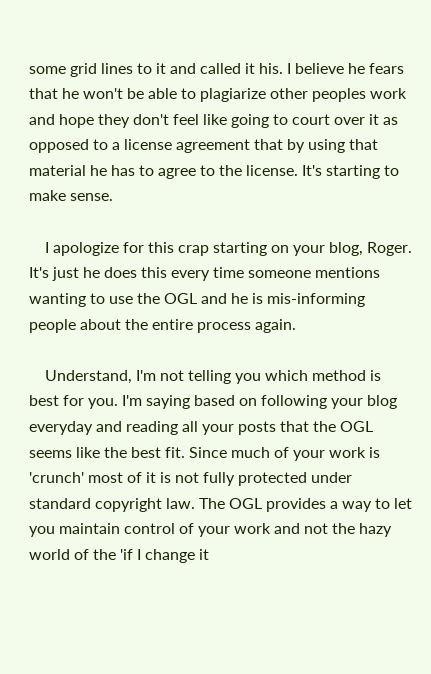some grid lines to it and called it his. I believe he fears that he won't be able to plagiarize other peoples work and hope they don't feel like going to court over it as opposed to a license agreement that by using that material he has to agree to the license. It's starting to make sense.

    I apologize for this crap starting on your blog, Roger. It's just he does this every time someone mentions wanting to use the OGL and he is mis-informing people about the entire process again.

    Understand, I'm not telling you which method is best for you. I'm saying based on following your blog everyday and reading all your posts that the OGL seems like the best fit. Since much of your work is 'crunch' most of it is not fully protected under standard copyright law. The OGL provides a way to let you maintain control of your work and not the hazy world of the 'if I change it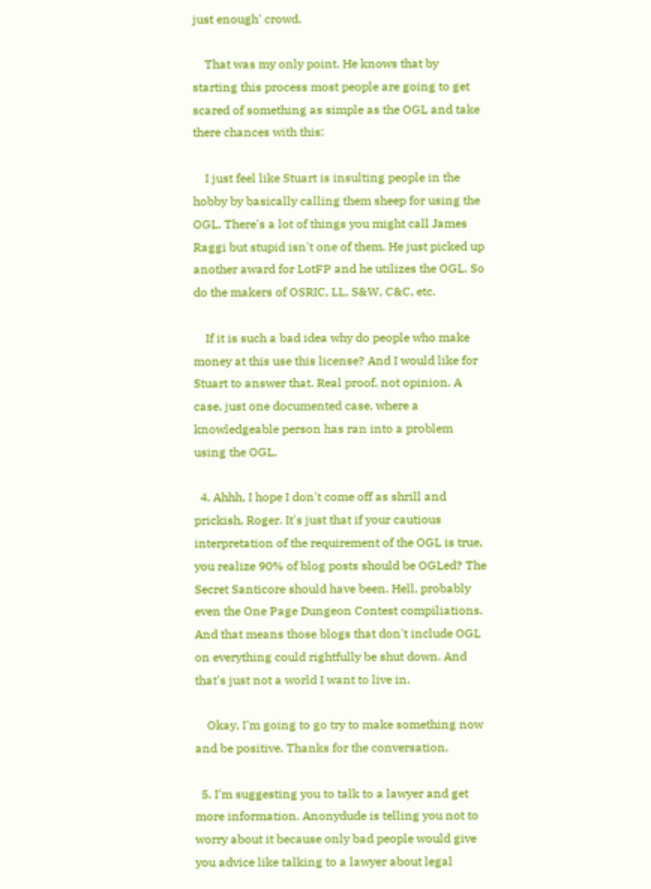just enough' crowd.

    That was my only point. He knows that by starting this process most people are going to get scared of something as simple as the OGL and take there chances with this:

    I just feel like Stuart is insulting people in the hobby by basically calling them sheep for using the OGL. There's a lot of things you might call James Raggi but stupid isn't one of them. He just picked up another award for LotFP and he utilizes the OGL. So do the makers of OSRIC, LL, S&W, C&C, etc.

    If it is such a bad idea why do people who make money at this use this license? And I would like for Stuart to answer that. Real proof, not opinion. A case, just one documented case, where a knowledgeable person has ran into a problem using the OGL.

  4. Ahhh, I hope I don't come off as shrill and prickish, Roger. It's just that if your cautious interpretation of the requirement of the OGL is true, you realize 90% of blog posts should be OGLed? The Secret Santicore should have been. Hell, probably even the One Page Dungeon Contest compiliations. And that means those blogs that don't include OGL on everything could rightfully be shut down. And that's just not a world I want to live in.

    Okay, I'm going to go try to make something now and be positive. Thanks for the conversation.

  5. I'm suggesting you to talk to a lawyer and get more information. Anonydude is telling you not to worry about it because only bad people would give you advice like talking to a lawyer about legal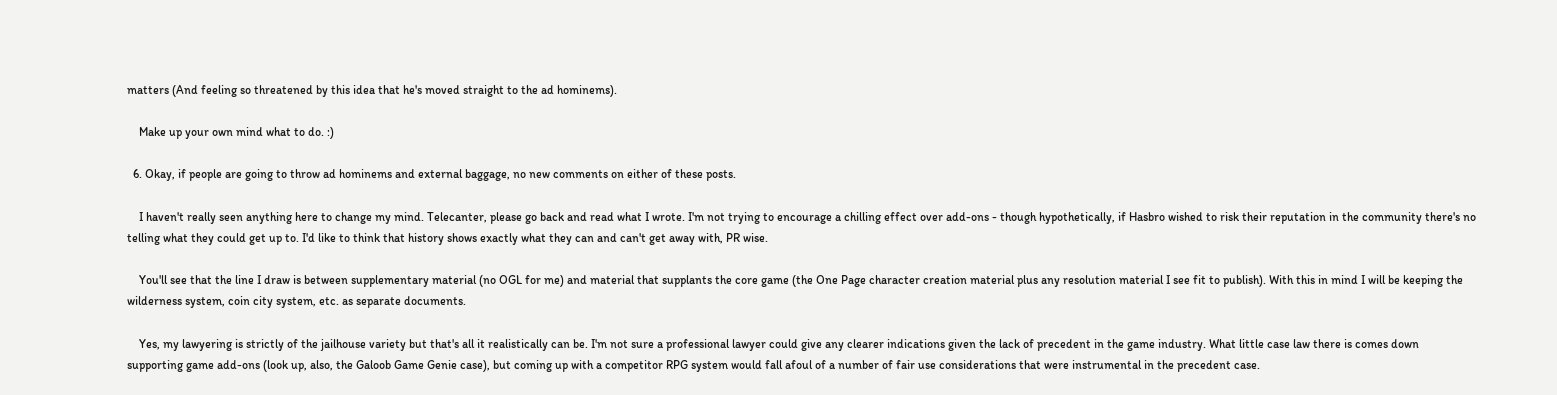matters (And feeling so threatened by this idea that he's moved straight to the ad hominems).

    Make up your own mind what to do. :)

  6. Okay, if people are going to throw ad hominems and external baggage, no new comments on either of these posts.

    I haven't really seen anything here to change my mind. Telecanter, please go back and read what I wrote. I'm not trying to encourage a chilling effect over add-ons - though hypothetically, if Hasbro wished to risk their reputation in the community there's no telling what they could get up to. I'd like to think that history shows exactly what they can and can't get away with, PR wise.

    You'll see that the line I draw is between supplementary material (no OGL for me) and material that supplants the core game (the One Page character creation material plus any resolution material I see fit to publish). With this in mind I will be keeping the wilderness system, coin city system, etc. as separate documents.

    Yes, my lawyering is strictly of the jailhouse variety but that's all it realistically can be. I'm not sure a professional lawyer could give any clearer indications given the lack of precedent in the game industry. What little case law there is comes down supporting game add-ons (look up, also, the Galoob Game Genie case), but coming up with a competitor RPG system would fall afoul of a number of fair use considerations that were instrumental in the precedent case.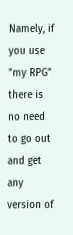Namely, if you use "my RPG" there is no need to go out and get any version of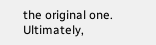the original one. Ultimately,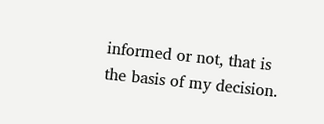informed or not, that is the basis of my decision.